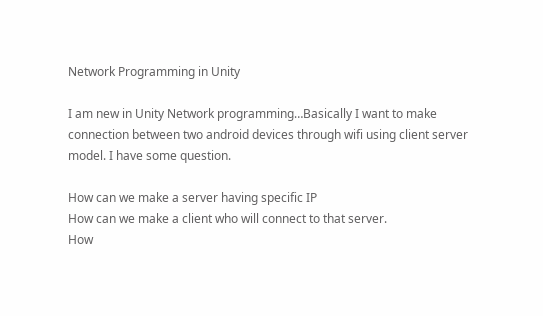Network Programming in Unity

I am new in Unity Network programming…Basically I want to make connection between two android devices through wifi using client server model. I have some question.

How can we make a server having specific IP
How can we make a client who will connect to that server.
How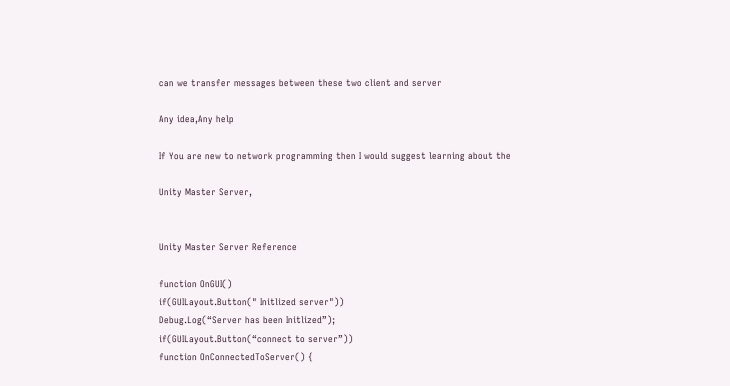can we transfer messages between these two client and server

Any idea,Any help

If You are new to network programming then I would suggest learning about the

Unity Master Server,


Unity Master Server Reference

function OnGUI()
if(GUILayout.Button(" Initlized server"))
Debug.Log(“Server has been Initlized”);
if(GUILayout.Button(“connect to server”))
function OnConnectedToServer() {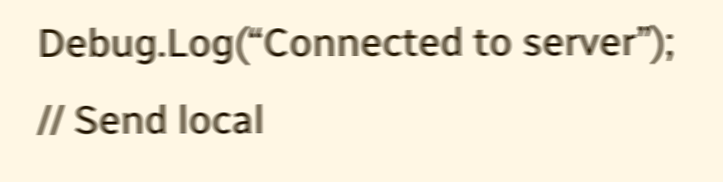Debug.Log(“Connected to server”);
// Send local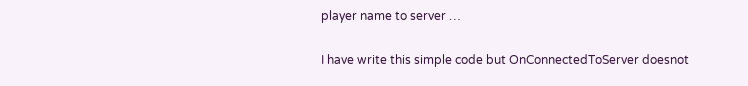player name to server …

I have write this simple code but OnConnectedToServer doesnot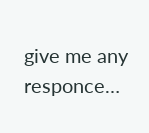give me any responce…